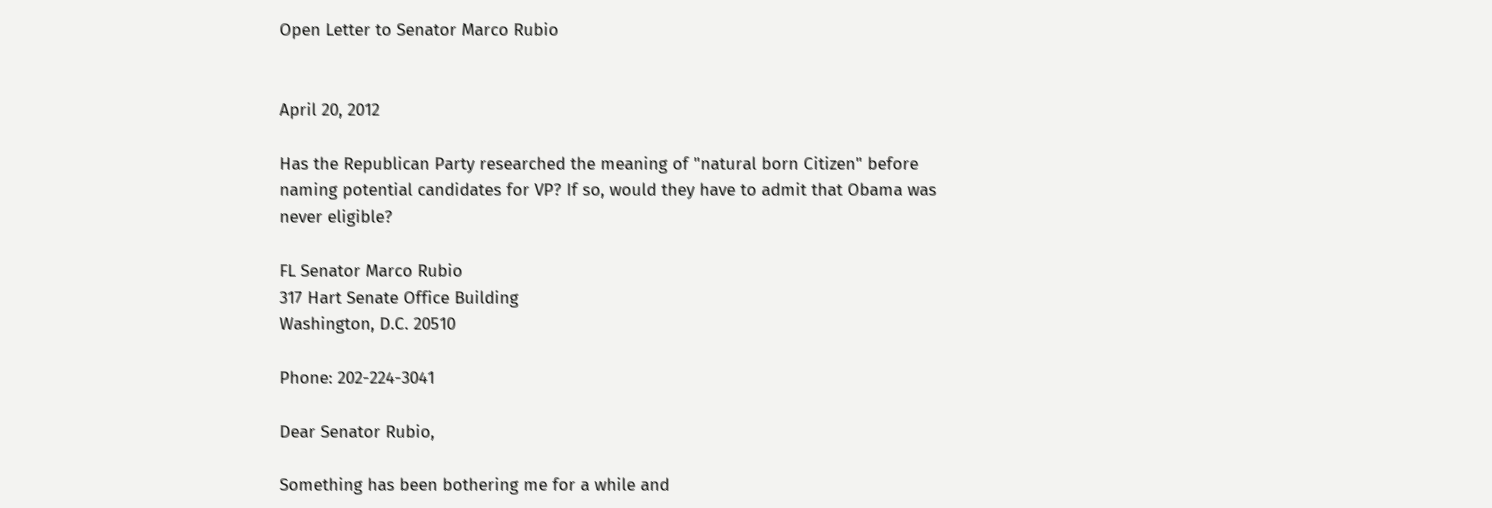Open Letter to Senator Marco Rubio


April 20, 2012

Has the Republican Party researched the meaning of "natural born Citizen" before naming potential candidates for VP? If so, would they have to admit that Obama was never eligible?

FL Senator Marco Rubio
317 Hart Senate Office Building
Washington, D.C. 20510

Phone: 202-224-3041

Dear Senator Rubio,

Something has been bothering me for a while and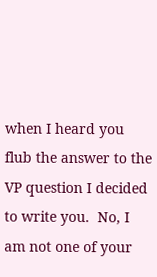when I heard you flub the answer to the VP question I decided to write you.  No, I am not one of your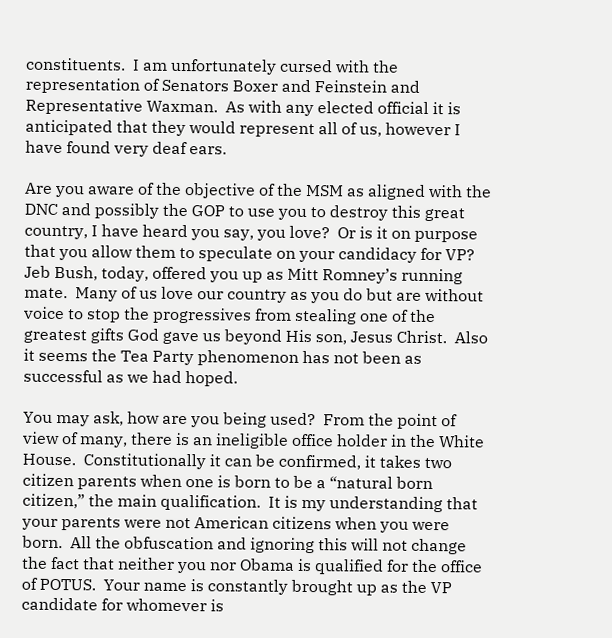constituents.  I am unfortunately cursed with the representation of Senators Boxer and Feinstein and Representative Waxman.  As with any elected official it is anticipated that they would represent all of us, however I have found very deaf ears.

Are you aware of the objective of the MSM as aligned with the DNC and possibly the GOP to use you to destroy this great country, I have heard you say, you love?  Or is it on purpose that you allow them to speculate on your candidacy for VP?  Jeb Bush, today, offered you up as Mitt Romney’s running mate.  Many of us love our country as you do but are without voice to stop the progressives from stealing one of the greatest gifts God gave us beyond His son, Jesus Christ.  Also it seems the Tea Party phenomenon has not been as successful as we had hoped.

You may ask, how are you being used?  From the point of view of many, there is an ineligible office holder in the White House.  Constitutionally it can be confirmed, it takes two citizen parents when one is born to be a “natural born citizen,” the main qualification.  It is my understanding that your parents were not American citizens when you were born.  All the obfuscation and ignoring this will not change the fact that neither you nor Obama is qualified for the office of POTUS.  Your name is constantly brought up as the VP candidate for whomever is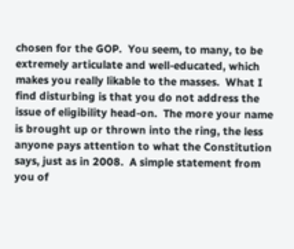chosen for the GOP.  You seem, to many, to be extremely articulate and well-educated, which makes you really likable to the masses.  What I find disturbing is that you do not address the issue of eligibility head-on.  The more your name is brought up or thrown into the ring, the less anyone pays attention to what the Constitution says, just as in 2008.  A simple statement from you of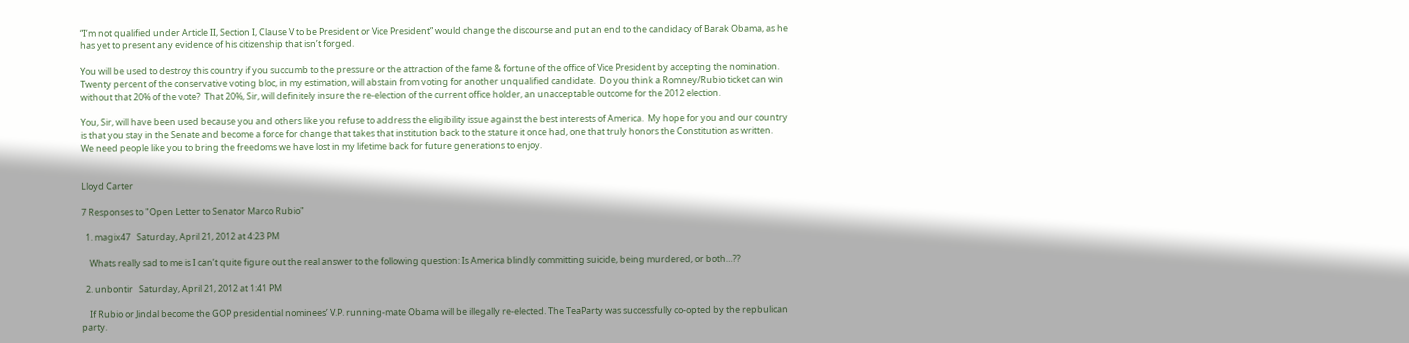“I’m not qualified under Article II, Section I, Clause V to be President or Vice President” would change the discourse and put an end to the candidacy of Barak Obama, as he has yet to present any evidence of his citizenship that isn’t forged.

You will be used to destroy this country if you succumb to the pressure or the attraction of the fame & fortune of the office of Vice President by accepting the nomination.  Twenty percent of the conservative voting bloc, in my estimation, will abstain from voting for another unqualified candidate.  Do you think a Romney/Rubio ticket can win without that 20% of the vote?  That 20%, Sir, will definitely insure the re-election of the current office holder, an unacceptable outcome for the 2012 election.

You, Sir, will have been used because you and others like you refuse to address the eligibility issue against the best interests of America.  My hope for you and our country is that you stay in the Senate and become a force for change that takes that institution back to the stature it once had, one that truly honors the Constitution as written.  We need people like you to bring the freedoms we have lost in my lifetime back for future generations to enjoy.


Lloyd Carter

7 Responses to "Open Letter to Senator Marco Rubio"

  1. magix47   Saturday, April 21, 2012 at 4:23 PM

    Whats really sad to me is I can’t quite figure out the real answer to the following question: Is America blindly committing suicide, being murdered, or both…??

  2. unbontir   Saturday, April 21, 2012 at 1:41 PM

    If Rubio or Jindal become the GOP presidential nominees’ V.P. running-mate Obama will be illegally re-elected. The TeaParty was successfully co-opted by the repbulican party.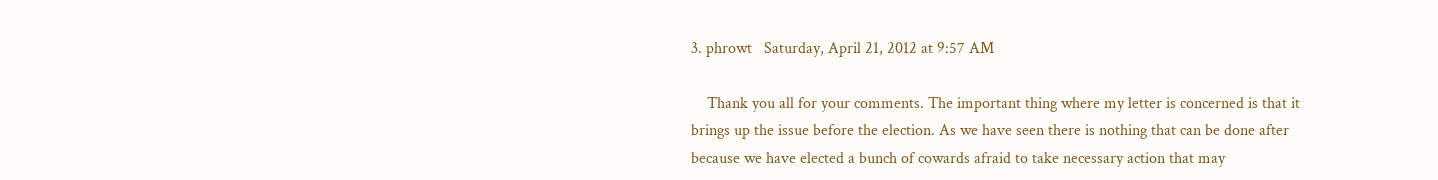3. phrowt   Saturday, April 21, 2012 at 9:57 AM

    Thank you all for your comments. The important thing where my letter is concerned is that it brings up the issue before the election. As we have seen there is nothing that can be done after because we have elected a bunch of cowards afraid to take necessary action that may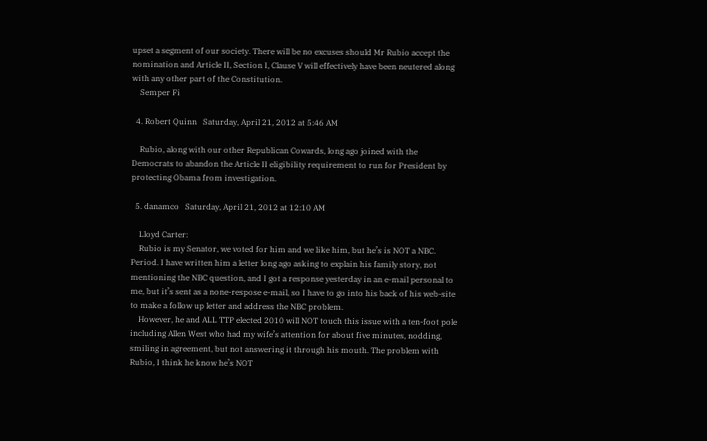upset a segment of our society. There will be no excuses should Mr Rubio accept the nomination and Article II, Section I, Clause V will effectively have been neutered along with any other part of the Constitution.
    Semper Fi

  4. Robert Quinn   Saturday, April 21, 2012 at 5:46 AM

    Rubio, along with our other Republican Cowards, long ago joined with the Democrats to abandon the Article II eligibility requirement to run for President by protecting Obama from investigation.

  5. danamco   Saturday, April 21, 2012 at 12:10 AM

    Lloyd Carter:
    Rubio is my Senator, we voted for him and we like him, but he’s is NOT a NBC. Period. I have written him a letter long ago asking to explain his family story, not mentioning the NBC question, and I got a response yesterday in an e-mail personal to me, but it’s sent as a none-respose e-mail, so I have to go into his back of his web-site to make a follow up letter and address the NBC problem.
    However, he and ALL TTP elected 2010 will NOT touch this issue with a ten-foot pole including Allen West who had my wife’s attention for about five minutes, nodding, smiling in agreement, but not answering it through his mouth. The problem with Rubio, I think he know he’s NOT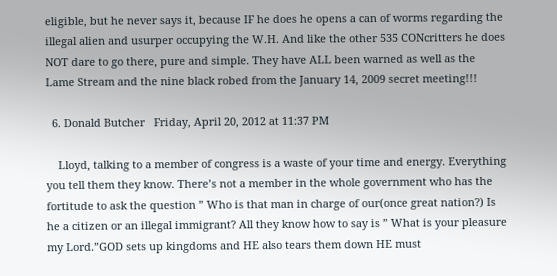eligible, but he never says it, because IF he does he opens a can of worms regarding the illegal alien and usurper occupying the W.H. And like the other 535 CONcritters he does NOT dare to go there, pure and simple. They have ALL been warned as well as the Lame Stream and the nine black robed from the January 14, 2009 secret meeting!!!

  6. Donald Butcher   Friday, April 20, 2012 at 11:37 PM

    Lloyd, talking to a member of congress is a waste of your time and energy. Everything you tell them they know. There’s not a member in the whole government who has the fortitude to ask the question ” Who is that man in charge of our(once great nation?) Is he a citizen or an illegal immigrant? All they know how to say is ” What is your pleasure my Lord.”GOD sets up kingdoms and HE also tears them down HE must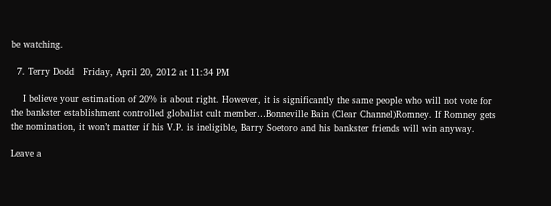be watching.

  7. Terry Dodd   Friday, April 20, 2012 at 11:34 PM

    I believe your estimation of 20% is about right. However, it is significantly the same people who will not vote for the bankster establishment controlled globalist cult member…Bonneville Bain (Clear Channel)Romney. If Romney gets the nomination, it won’t matter if his V.P. is ineligible, Barry Soetoro and his bankster friends will win anyway.

Leave a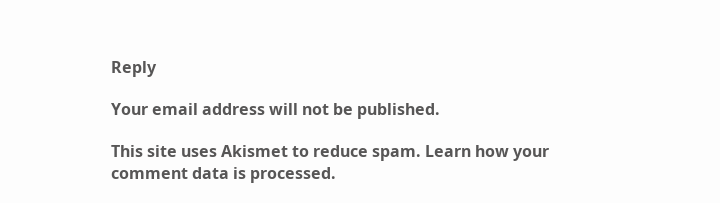Reply

Your email address will not be published.

This site uses Akismet to reduce spam. Learn how your comment data is processed.